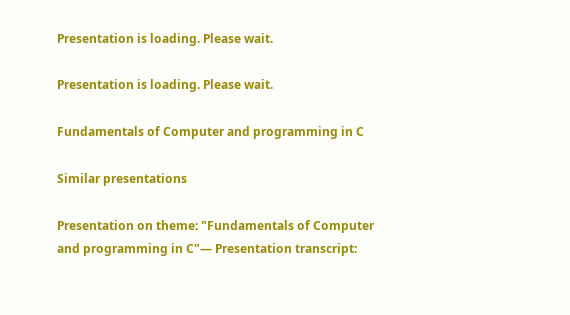Presentation is loading. Please wait.

Presentation is loading. Please wait.

Fundamentals of Computer and programming in C

Similar presentations

Presentation on theme: "Fundamentals of Computer and programming in C"— Presentation transcript: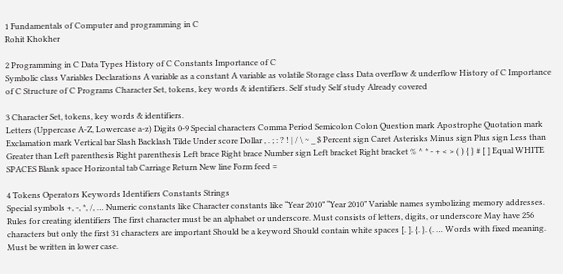1 Fundamentals of Computer and programming in C
Rohit Khokher

2 Programming in C Data Types History of C Constants Importance of C
Symbolic class Variables Declarations A variable as a constant A variable as volatile Storage class Data overflow & underflow History of C Importance of C Structure of C Programs Character Set, tokens, key words & identifiers. Self study Self study Already covered

3 Character Set, tokens, key words & identifiers.
Letters (Uppercase A-Z, Lowercase a-z) Digits 0-9 Special characters Comma Period Semicolon Colon Question mark Apostrophe Quotation mark Exclamation mark Vertical bar Slash Backlash Tilde Under score Dollar , . ; : ? ! | / \ ~ _ $ Percent sign Caret Asterisks Minus sign Plus sign Less than Greater than Left parenthesis Right parenthesis Left brace Right brace Number sign Left bracket Right bracket % ^ * - + < > ( ) { } # [ ] Equal WHITE SPACES Blank space Horizontal tab Carriage Return New line Form feed =

4 Tokens Operators Keywords Identifiers Constants Strings
Special symbols +, -, *, /, … Numeric constants like Character constants like “Year 2010” “Year 2010” Variable names symbolizing memory addresses. Rules for creating identifiers The first character must be an alphabet or underscore. Must consists of letters, digits, or underscore May have 256 characters but only the first 31 characters are important Should be a keyword Should contain white spaces [. ]. {. }. (. … Words with fixed meaning. Must be written in lower case.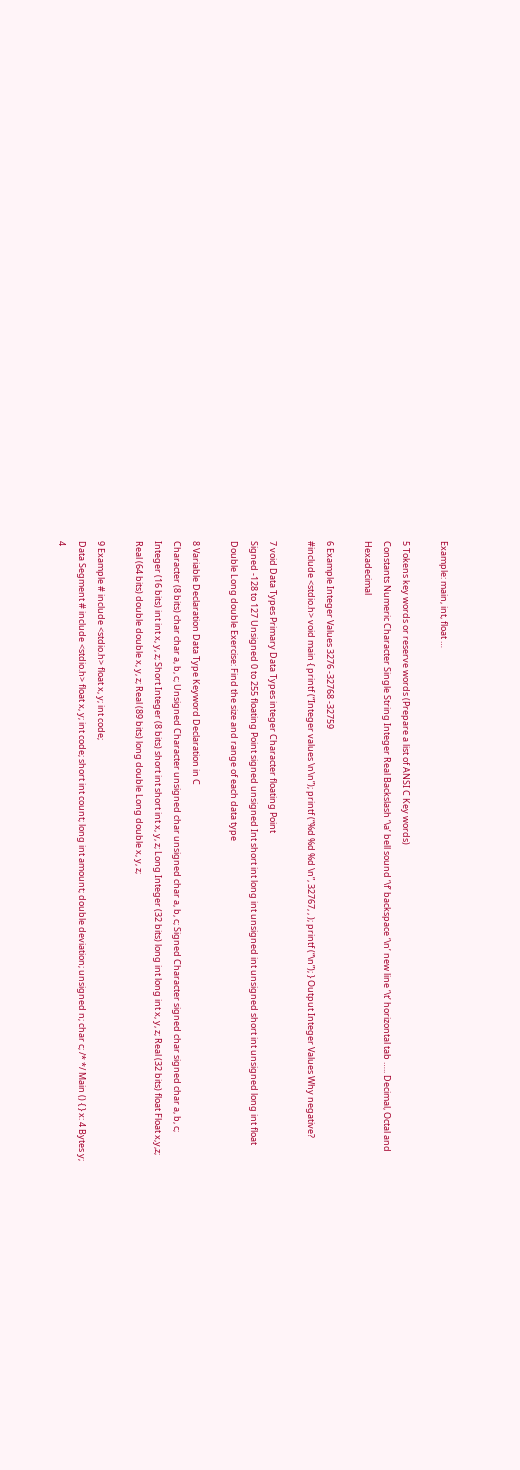Example: main, int, float …

5 Tokens key words or reserve words (Prepare a list of ANSI C Key words)
Constants Numeric Character Single String Integer Real Backslash ‘\a’ bell sound ‘\f’ backspace ‘\n’ new line ‘\t’ horizontal tab ….. Decimal, Octal and Hexadecimal

6 Example Integer Values 3276 -32768 -32759
#include <stdio.h> void main { printf (“Integer values \n\n”); printf (“%d %d %d \n”, 32767, , ); printf (“\n”); } Output Integer Values Why negative?

7 void Data Types Primary Data Types integer Character floating Point
Signed -128 to 127 Unsigned 0 to 255 floating Point signed unsigned Int short int long int unsigned int unsigned short int unsigned long int float Double Long double Exercise: Find the size and range of each data type

8 Variable Declaration Data Type Keyword Declaration in C
Character (8 bits) char char a, b, c; Unsigned Character unsigned char unsigned char a, b, c; Signed Character signed char signed char a, b, c; Integer (16 bits) int int x, y, z; Short Integer (8 bits) short int short int x, y, z; Long Integer (32 bits) long int long int x, y, z; Real (32 bits) float Float x,y,z; Real (64 bits) double double x, y, z; Real (89 bits) long double Long double x, y, z;

9 Example # include <stdio.h> float x, y; int code;
Data Segment # include <stdio.h> float x, y; int code; short int count; long int amount; double deviation; unsigned n; char c; /* */ Main () { } x: 4 Bytes y; 4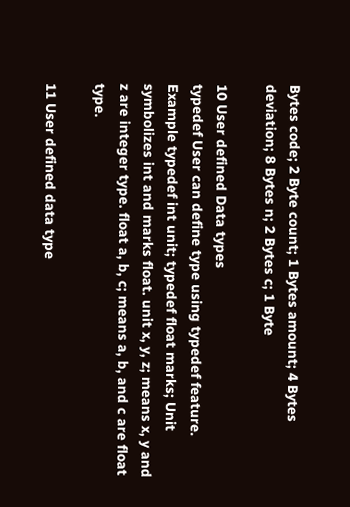Bytes code; 2 Byte count; 1 Bytes amount; 4 Bytes deviation; 8 Bytes n; 2 Bytes c; 1 Byte

10 User defined Data types
typedef User can define type using typedef feature. Example typedef int unit; typedef float marks; Unit symbolizes int and marks float. unit x, y, z; means x, y and z are integer type. float a, b, c; means a, b, and c are float type.

11 User defined data type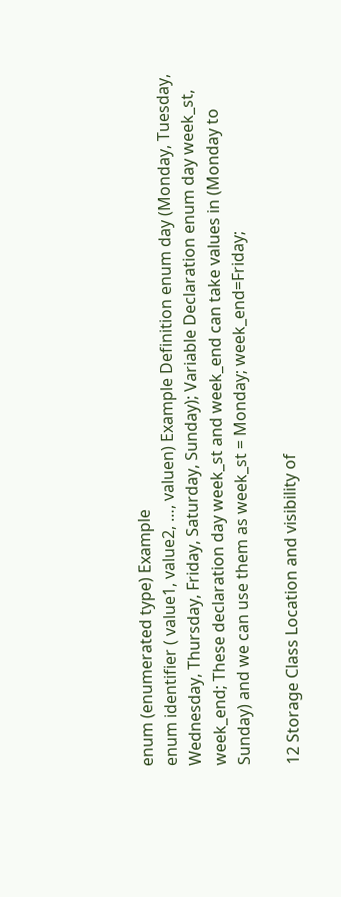enum (enumerated type) Example
enum identifier ( value1, value2, …, valuen) Example Definition enum day (Monday, Tuesday, Wednesday, Thursday, Friday, Saturday, Sunday); Variable Declaration enum day week_st, week_end; These declaration day week_st and week_end can take values in (Monday to Sunday) and we can use them as week_st = Monday; week_end=Friday;

12 Storage Class Location and visibility of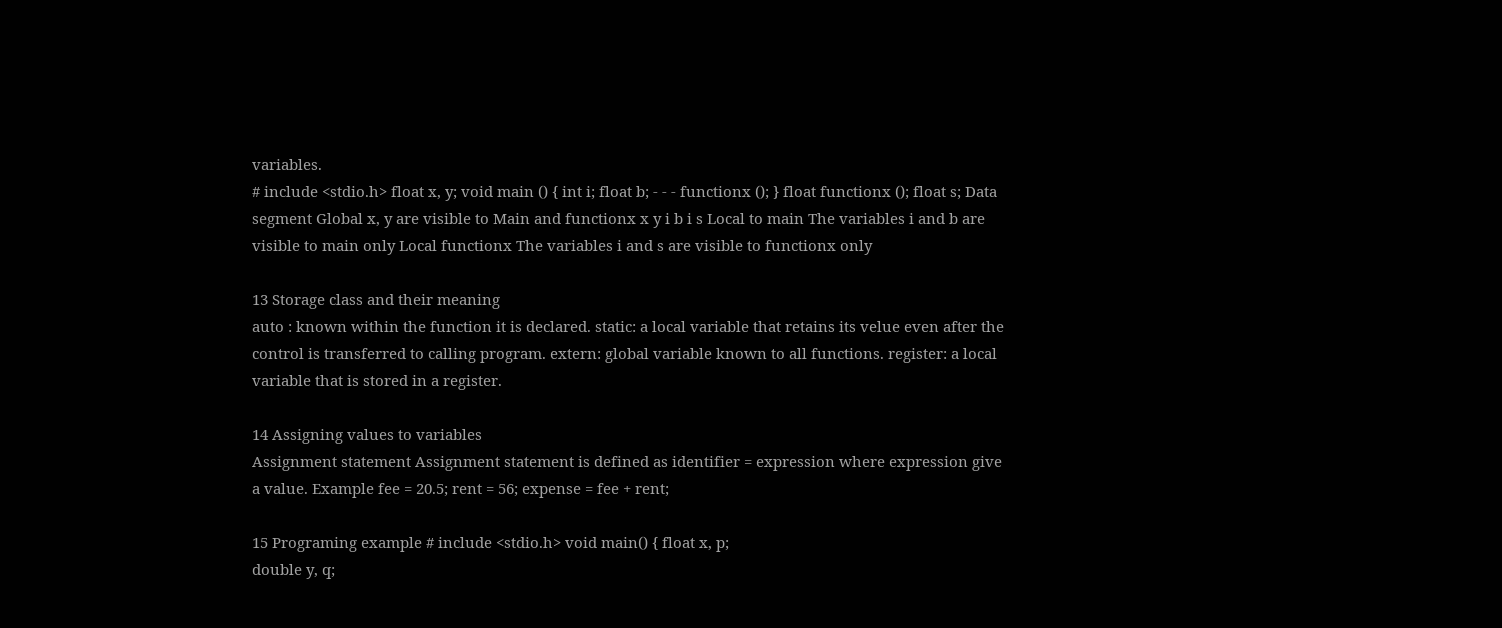variables.
# include <stdio.h> float x, y; void main () { int i; float b; - - - functionx (); } float functionx (); float s; Data segment Global x, y are visible to Main and functionx x y i b i s Local to main The variables i and b are visible to main only Local functionx The variables i and s are visible to functionx only

13 Storage class and their meaning
auto : known within the function it is declared. static: a local variable that retains its velue even after the control is transferred to calling program. extern: global variable known to all functions. register: a local variable that is stored in a register.

14 Assigning values to variables
Assignment statement Assignment statement is defined as identifier = expression where expression give a value. Example fee = 20.5; rent = 56; expense = fee + rent;

15 Programing example # include <stdio.h> void main() { float x, p;
double y, q;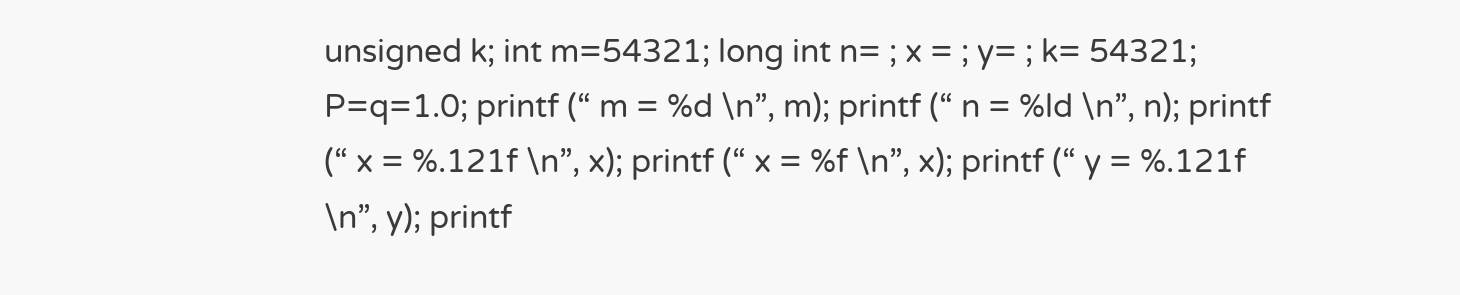unsigned k; int m=54321; long int n= ; x = ; y= ; k= 54321; P=q=1.0; printf (“ m = %d \n”, m); printf (“ n = %ld \n”, n); printf (“ x = %.121f \n”, x); printf (“ x = %f \n”, x); printf (“ y = %.121f \n”, y); printf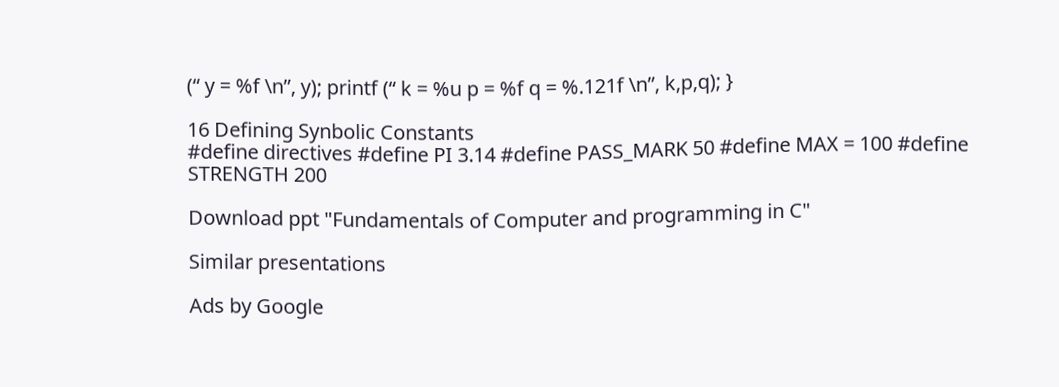(“ y = %f \n”, y); printf (“ k = %u p = %f q = %.121f \n”, k,p,q); }

16 Defining Synbolic Constants
#define directives #define PI 3.14 #define PASS_MARK 50 #define MAX = 100 #define STRENGTH 200

Download ppt "Fundamentals of Computer and programming in C"

Similar presentations

Ads by Google